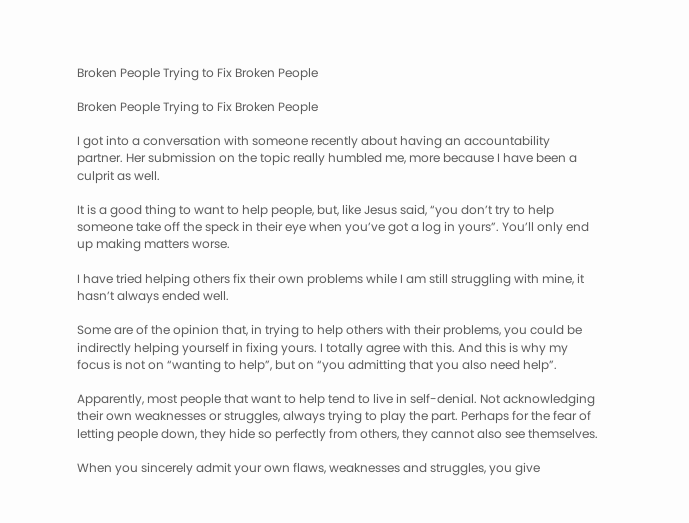Broken People Trying to Fix Broken People

Broken People Trying to Fix Broken People

I got into a conversation with someone recently about having an accountability partner. Her submission on the topic really humbled me, more because I have been a culprit as well.

It is a good thing to want to help people, but, like Jesus said, “you don’t try to help someone take off the speck in their eye when you’ve got a log in yours”. You’ll only end up making matters worse.

I have tried helping others fix their own problems while I am still struggling with mine, it hasn’t always ended well.

Some are of the opinion that, in trying to help others with their problems, you could be indirectly helping yourself in fixing yours. I totally agree with this. And this is why my focus is not on “wanting to help”, but on “you admitting that you also need help”.

Apparently, most people that want to help tend to live in self-denial. Not acknowledging their own weaknesses or struggles, always trying to play the part. Perhaps for the fear of letting people down, they hide so perfectly from others, they cannot also see themselves.

When you sincerely admit your own flaws, weaknesses and struggles, you give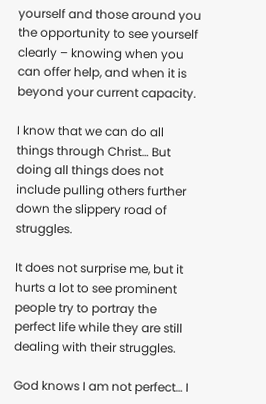yourself and those around you the opportunity to see yourself clearly – knowing when you can offer help, and when it is beyond your current capacity.

I know that we can do all things through Christ… But doing all things does not include pulling others further down the slippery road of struggles.

It does not surprise me, but it hurts a lot to see prominent people try to portray the perfect life while they are still dealing with their struggles.

God knows I am not perfect… I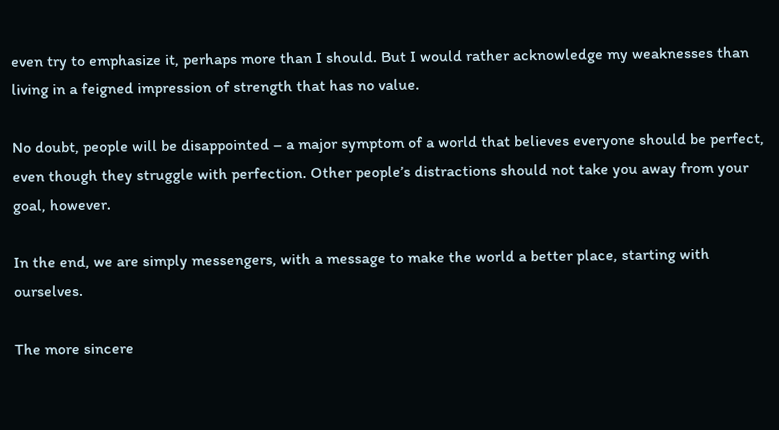even try to emphasize it, perhaps more than I should. But I would rather acknowledge my weaknesses than living in a feigned impression of strength that has no value.

No doubt, people will be disappointed – a major symptom of a world that believes everyone should be perfect, even though they struggle with perfection. Other people’s distractions should not take you away from your goal, however.

In the end, we are simply messengers, with a message to make the world a better place, starting with ourselves.

The more sincere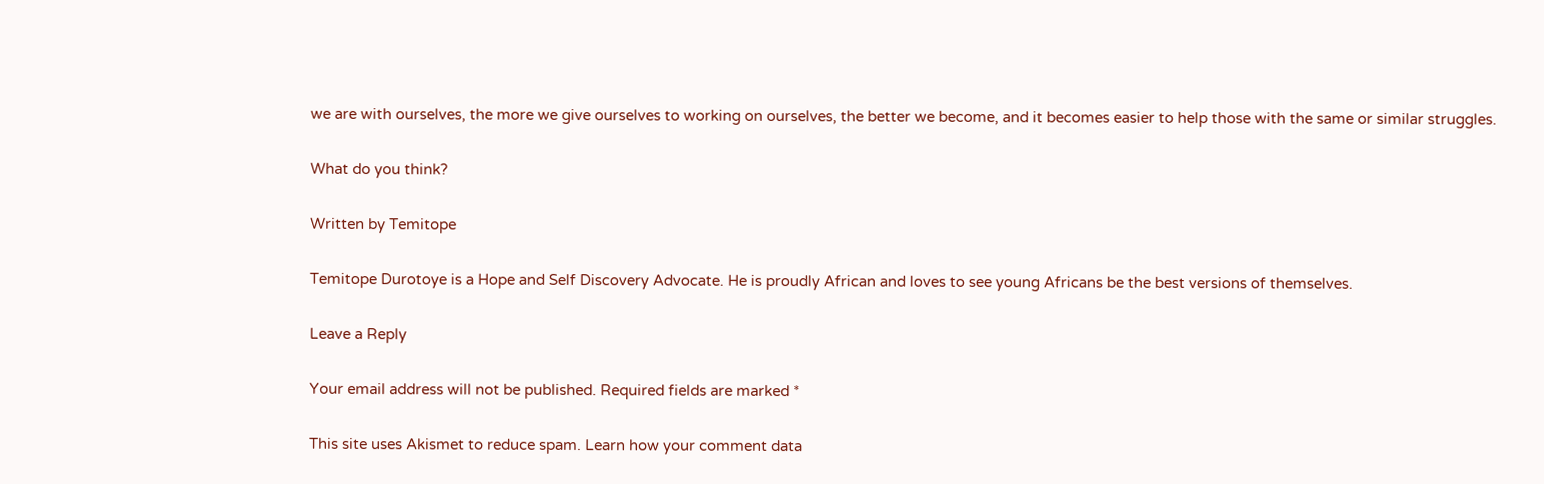we are with ourselves, the more we give ourselves to working on ourselves, the better we become, and it becomes easier to help those with the same or similar struggles.

What do you think?

Written by Temitope

Temitope Durotoye is a Hope and Self Discovery Advocate. He is proudly African and loves to see young Africans be the best versions of themselves.

Leave a Reply

Your email address will not be published. Required fields are marked *

This site uses Akismet to reduce spam. Learn how your comment data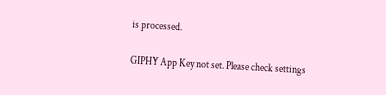is processed.

GIPHY App Key not set. Please check settings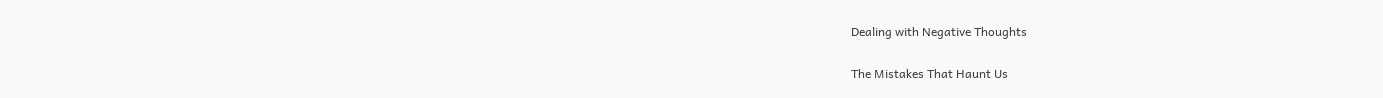Dealing with Negative Thoughts

The Mistakes That Haunt Us